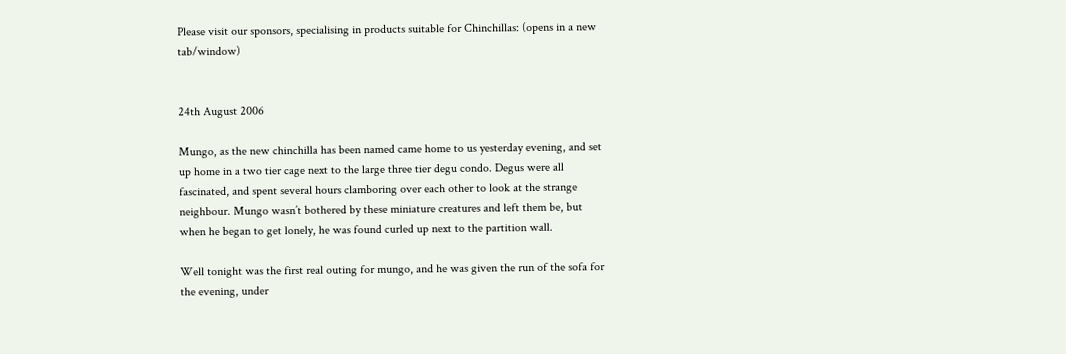Please visit our sponsors, specialising in products suitable for Chinchillas: (opens in a new tab/window)


24th August 2006

Mungo, as the new chinchilla has been named came home to us yesterday evening, and set up home in a two tier cage next to the large three tier degu condo. Degus were all fascinated, and spent several hours clamboring over each other to look at the strange neighbour. Mungo wasn’t bothered by these miniature creatures and left them be, but when he began to get lonely, he was found curled up next to the partition wall.

Well tonight was the first real outing for mungo, and he was given the run of the sofa for the evening, under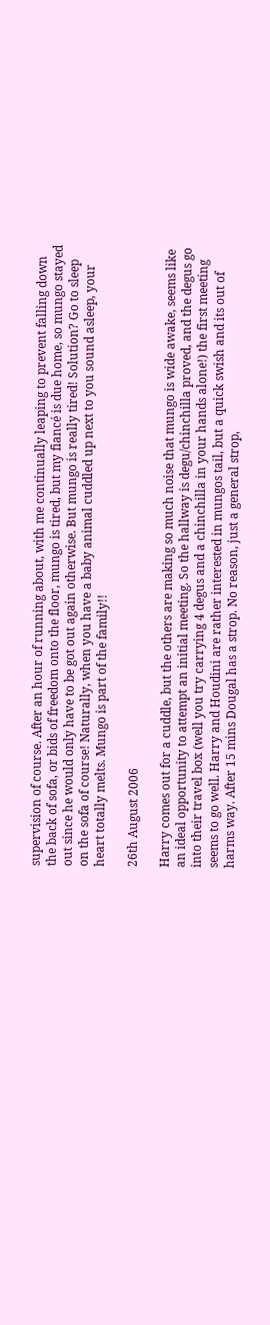supervision of course. After an hour of running about, with me continually leaping to prevent falling down the back of sofa, or bids of freedom onto the floor, mungo is tired, but my fiancé is due home, so mungo stayed out since he would only have to be got out again otherwise. But mungo is really tired! Solution? Go to sleep on the sofa of course! Naturally, when you have a baby animal cuddled up next to you sound asleep, your heart totally melts. Mungo is part of the family!!

26th August 2006

Harry comes out for a cuddle, but the others are making so much noise that mungo is wide awake, seems like an ideal opportunity to attempt an initial meeting. So the hallway is degu/chinchilla proved, and the degus go into their travel box (well you try carrying 4 degus and a chinchilla in your hands alone!) the first meeting seems to go well. Harry and Houdini are rather interested in mungos tail, but a quick swish and its out of harms way. After 15 mins Dougal has a strop. No reason, just a general strop,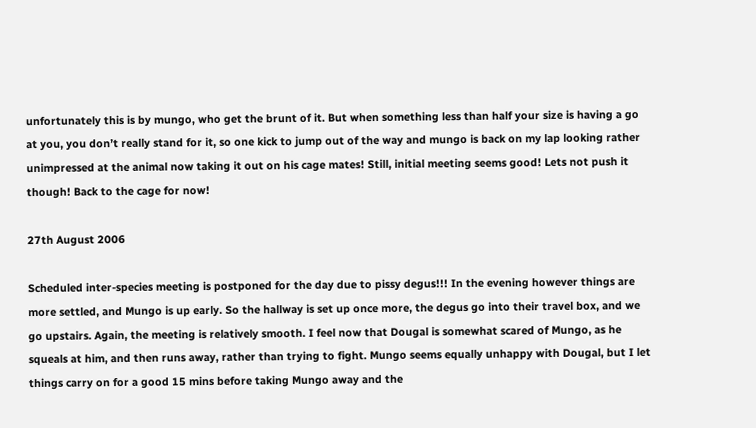unfortunately this is by mungo, who get the brunt of it. But when something less than half your size is having a go at you, you don’t really stand for it, so one kick to jump out of the way and mungo is back on my lap looking rather unimpressed at the animal now taking it out on his cage mates! Still, initial meeting seems good! Lets not push it though! Back to the cage for now!

27th August 2006

Scheduled inter-species meeting is postponed for the day due to pissy degus!!! In the evening however things are more settled, and Mungo is up early. So the hallway is set up once more, the degus go into their travel box, and we go upstairs. Again, the meeting is relatively smooth. I feel now that Dougal is somewhat scared of Mungo, as he squeals at him, and then runs away, rather than trying to fight. Mungo seems equally unhappy with Dougal, but I let things carry on for a good 15 mins before taking Mungo away and the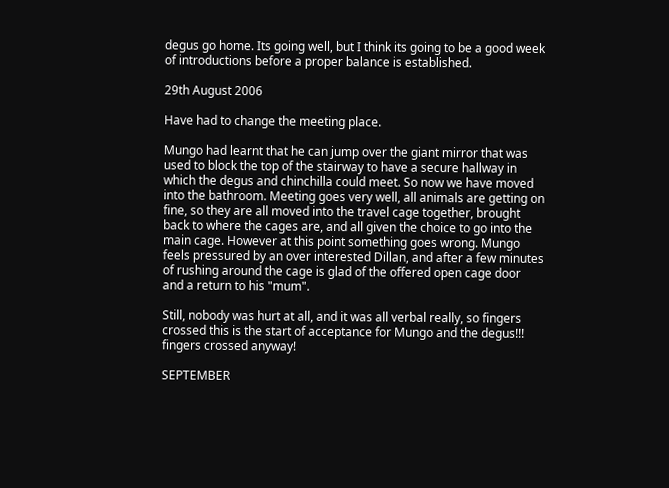degus go home. Its going well, but I think its going to be a good week of introductions before a proper balance is established.

29th August 2006

Have had to change the meeting place.

Mungo had learnt that he can jump over the giant mirror that was used to block the top of the stairway to have a secure hallway in which the degus and chinchilla could meet. So now we have moved into the bathroom. Meeting goes very well, all animals are getting on fine, so they are all moved into the travel cage together, brought back to where the cages are, and all given the choice to go into the main cage. However at this point something goes wrong. Mungo feels pressured by an over interested Dillan, and after a few minutes of rushing around the cage is glad of the offered open cage door and a return to his "mum".

Still, nobody was hurt at all, and it was all verbal really, so fingers crossed this is the start of acceptance for Mungo and the degus!!! fingers crossed anyway!

SEPTEMBER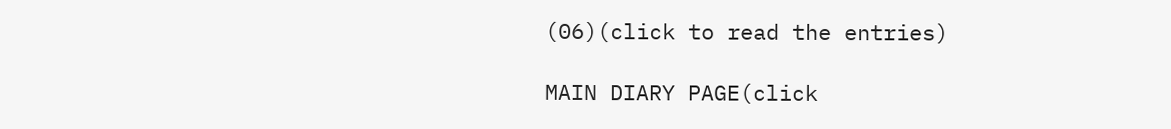(06)(click to read the entries)

MAIN DIARY PAGE(click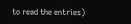to read the entries)